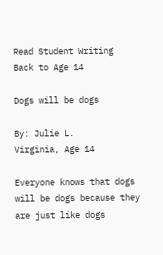Read Student Writing
Back to Age 14

Dogs will be dogs

By: Julie L.
Virginia, Age 14

Everyone knows that dogs will be dogs because they are just like dogs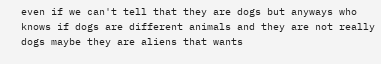even if we can't tell that they are dogs but anyways who knows if dogs are different animals and they are not really dogs maybe they are aliens that wants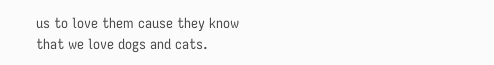us to love them cause they know that we love dogs and cats.